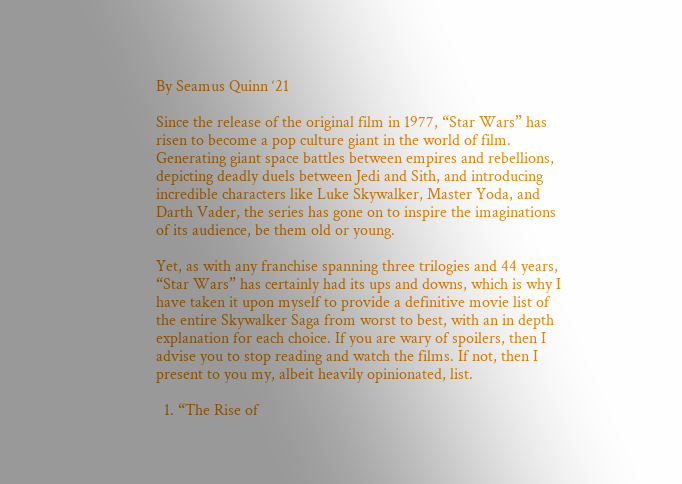By Seamus Quinn ‘21

Since the release of the original film in 1977, “Star Wars” has risen to become a pop culture giant in the world of film. Generating giant space battles between empires and rebellions, depicting deadly duels between Jedi and Sith, and introducing incredible characters like Luke Skywalker, Master Yoda, and Darth Vader, the series has gone on to inspire the imaginations of its audience, be them old or young.

Yet, as with any franchise spanning three trilogies and 44 years, “Star Wars” has certainly had its ups and downs, which is why I have taken it upon myself to provide a definitive movie list of the entire Skywalker Saga from worst to best, with an in depth explanation for each choice. If you are wary of spoilers, then I advise you to stop reading and watch the films. If not, then I present to you my, albeit heavily opinionated, list.

  1. “The Rise of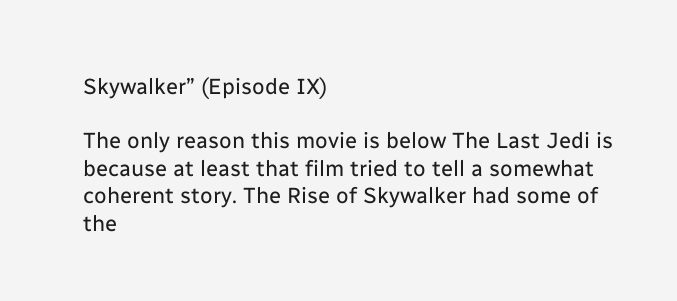Skywalker” (Episode IX)

The only reason this movie is below The Last Jedi is because at least that film tried to tell a somewhat coherent story. The Rise of Skywalker had some of the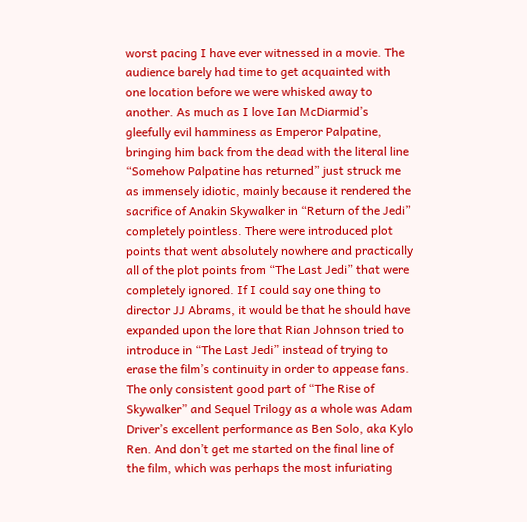worst pacing I have ever witnessed in a movie. The audience barely had time to get acquainted with one location before we were whisked away to another. As much as I love Ian McDiarmid’s gleefully evil hamminess as Emperor Palpatine, bringing him back from the dead with the literal line “Somehow Palpatine has returned” just struck me as immensely idiotic, mainly because it rendered the sacrifice of Anakin Skywalker in “Return of the Jedi” completely pointless. There were introduced plot points that went absolutely nowhere and practically all of the plot points from “The Last Jedi” that were completely ignored. If I could say one thing to director JJ Abrams, it would be that he should have expanded upon the lore that Rian Johnson tried to introduce in “The Last Jedi” instead of trying to erase the film’s continuity in order to appease fans. The only consistent good part of “The Rise of Skywalker” and Sequel Trilogy as a whole was Adam Driver’s excellent performance as Ben Solo, aka Kylo Ren. And don’t get me started on the final line of the film, which was perhaps the most infuriating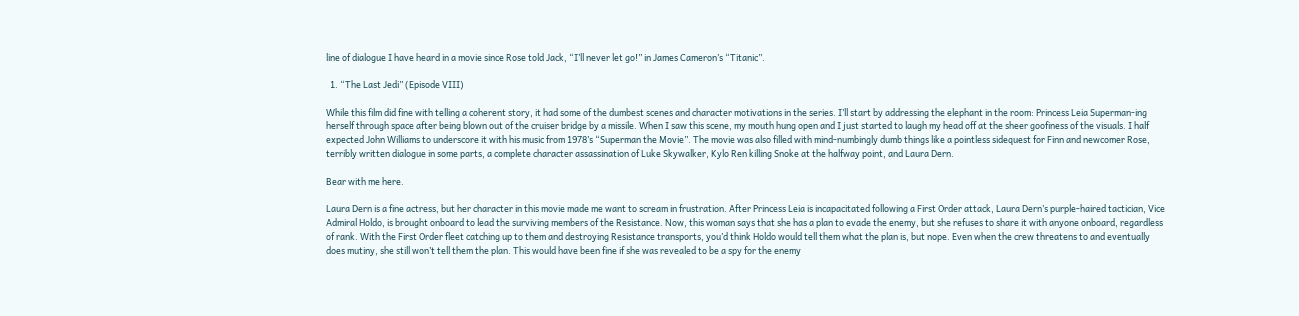line of dialogue I have heard in a movie since Rose told Jack, “I’ll never let go!” in James Cameron’s “Titanic”.

  1. “The Last Jedi” (Episode VIII)

While this film did fine with telling a coherent story, it had some of the dumbest scenes and character motivations in the series. I’ll start by addressing the elephant in the room: Princess Leia Superman-ing herself through space after being blown out of the cruiser bridge by a missile. When I saw this scene, my mouth hung open and I just started to laugh my head off at the sheer goofiness of the visuals. I half expected John Williams to underscore it with his music from 1978’s “Superman the Movie”. The movie was also filled with mind-numbingly dumb things like a pointless sidequest for Finn and newcomer Rose, terribly written dialogue in some parts, a complete character assassination of Luke Skywalker, Kylo Ren killing Snoke at the halfway point, and Laura Dern.

Bear with me here.

Laura Dern is a fine actress, but her character in this movie made me want to scream in frustration. After Princess Leia is incapacitated following a First Order attack, Laura Dern’s purple-haired tactician, Vice Admiral Holdo, is brought onboard to lead the surviving members of the Resistance. Now, this woman says that she has a plan to evade the enemy, but she refuses to share it with anyone onboard, regardless of rank. With the First Order fleet catching up to them and destroying Resistance transports, you’d think Holdo would tell them what the plan is, but nope. Even when the crew threatens to and eventually does mutiny, she still won’t tell them the plan. This would have been fine if she was revealed to be a spy for the enemy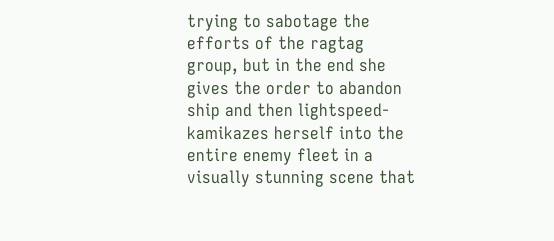trying to sabotage the efforts of the ragtag group, but in the end she gives the order to abandon ship and then lightspeed-kamikazes herself into the entire enemy fleet in a visually stunning scene that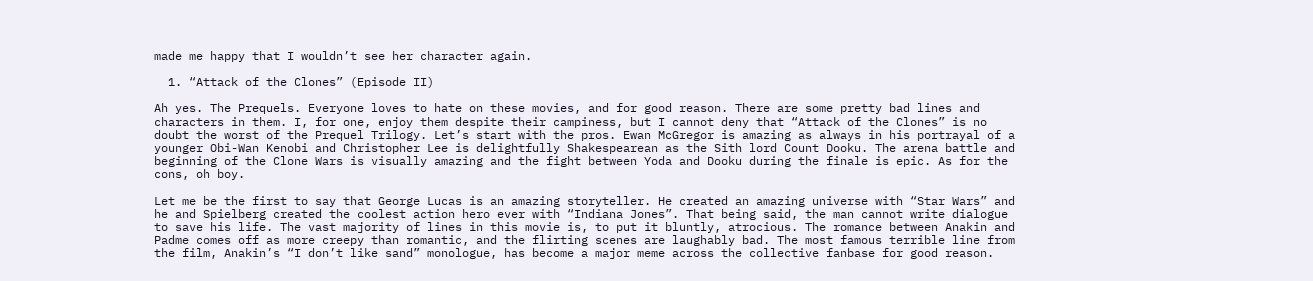made me happy that I wouldn’t see her character again.

  1. “Attack of the Clones” (Episode II)

Ah yes. The Prequels. Everyone loves to hate on these movies, and for good reason. There are some pretty bad lines and characters in them. I, for one, enjoy them despite their campiness, but I cannot deny that “Attack of the Clones” is no doubt the worst of the Prequel Trilogy. Let’s start with the pros. Ewan McGregor is amazing as always in his portrayal of a younger Obi-Wan Kenobi and Christopher Lee is delightfully Shakespearean as the Sith lord Count Dooku. The arena battle and beginning of the Clone Wars is visually amazing and the fight between Yoda and Dooku during the finale is epic. As for the cons, oh boy.

Let me be the first to say that George Lucas is an amazing storyteller. He created an amazing universe with “Star Wars” and he and Spielberg created the coolest action hero ever with “Indiana Jones”. That being said, the man cannot write dialogue to save his life. The vast majority of lines in this movie is, to put it bluntly, atrocious. The romance between Anakin and Padme comes off as more creepy than romantic, and the flirting scenes are laughably bad. The most famous terrible line from the film, Anakin’s “I don’t like sand” monologue, has become a major meme across the collective fanbase for good reason.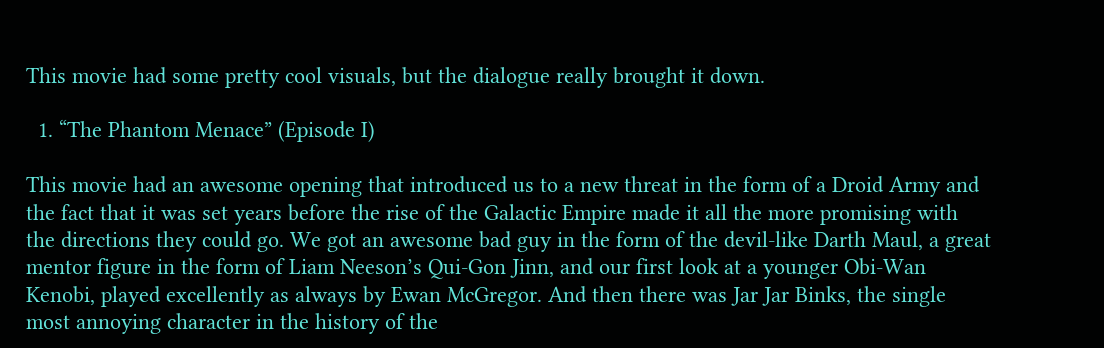This movie had some pretty cool visuals, but the dialogue really brought it down.

  1. “The Phantom Menace” (Episode I)

This movie had an awesome opening that introduced us to a new threat in the form of a Droid Army and the fact that it was set years before the rise of the Galactic Empire made it all the more promising with the directions they could go. We got an awesome bad guy in the form of the devil-like Darth Maul, a great mentor figure in the form of Liam Neeson’s Qui-Gon Jinn, and our first look at a younger Obi-Wan Kenobi, played excellently as always by Ewan McGregor. And then there was Jar Jar Binks, the single most annoying character in the history of the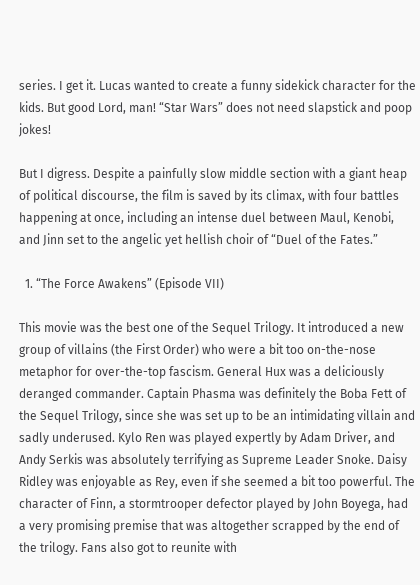series. I get it. Lucas wanted to create a funny sidekick character for the kids. But good Lord, man! “Star Wars” does not need slapstick and poop jokes!

But I digress. Despite a painfully slow middle section with a giant heap of political discourse, the film is saved by its climax, with four battles happening at once, including an intense duel between Maul, Kenobi, and Jinn set to the angelic yet hellish choir of “Duel of the Fates.”

  1. “The Force Awakens” (Episode VII)

This movie was the best one of the Sequel Trilogy. It introduced a new group of villains (the First Order) who were a bit too on-the-nose metaphor for over-the-top fascism. General Hux was a deliciously deranged commander. Captain Phasma was definitely the Boba Fett of the Sequel Trilogy, since she was set up to be an intimidating villain and sadly underused. Kylo Ren was played expertly by Adam Driver, and Andy Serkis was absolutely terrifying as Supreme Leader Snoke. Daisy Ridley was enjoyable as Rey, even if she seemed a bit too powerful. The character of Finn, a stormtrooper defector played by John Boyega, had a very promising premise that was altogether scrapped by the end of the trilogy. Fans also got to reunite with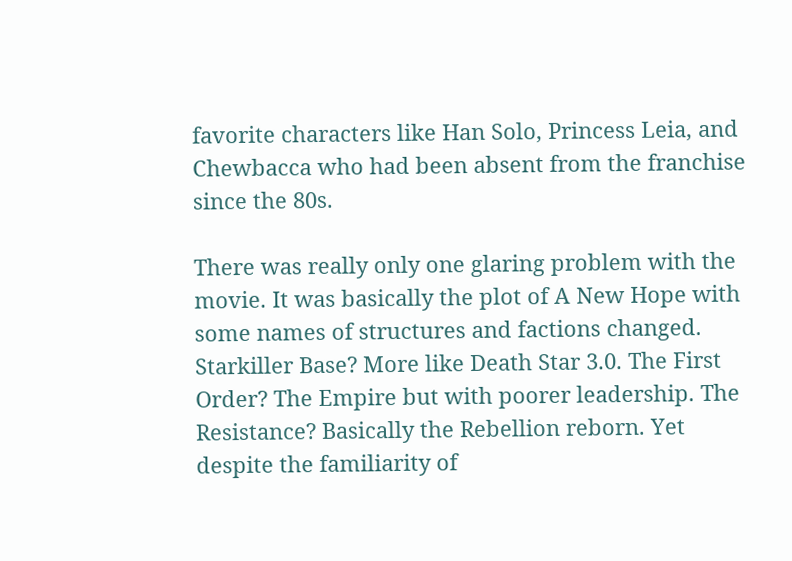favorite characters like Han Solo, Princess Leia, and Chewbacca who had been absent from the franchise since the 80s.

There was really only one glaring problem with the movie. It was basically the plot of A New Hope with some names of structures and factions changed. Starkiller Base? More like Death Star 3.0. The First Order? The Empire but with poorer leadership. The Resistance? Basically the Rebellion reborn. Yet despite the familiarity of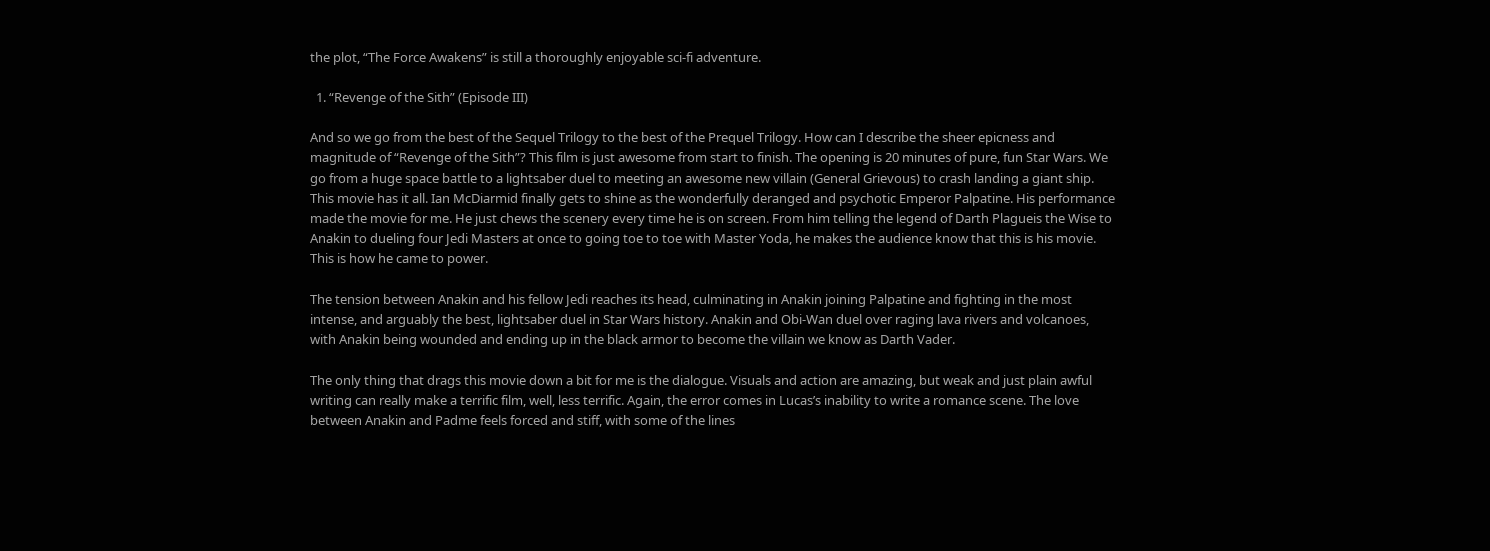the plot, “The Force Awakens” is still a thoroughly enjoyable sci-fi adventure.

  1. “Revenge of the Sith” (Episode III)

And so we go from the best of the Sequel Trilogy to the best of the Prequel Trilogy. How can I describe the sheer epicness and magnitude of “Revenge of the Sith”? This film is just awesome from start to finish. The opening is 20 minutes of pure, fun Star Wars. We go from a huge space battle to a lightsaber duel to meeting an awesome new villain (General Grievous) to crash landing a giant ship. This movie has it all. Ian McDiarmid finally gets to shine as the wonderfully deranged and psychotic Emperor Palpatine. His performance made the movie for me. He just chews the scenery every time he is on screen. From him telling the legend of Darth Plagueis the Wise to Anakin to dueling four Jedi Masters at once to going toe to toe with Master Yoda, he makes the audience know that this is his movie. This is how he came to power.

The tension between Anakin and his fellow Jedi reaches its head, culminating in Anakin joining Palpatine and fighting in the most intense, and arguably the best, lightsaber duel in Star Wars history. Anakin and Obi-Wan duel over raging lava rivers and volcanoes, with Anakin being wounded and ending up in the black armor to become the villain we know as Darth Vader.

The only thing that drags this movie down a bit for me is the dialogue. Visuals and action are amazing, but weak and just plain awful writing can really make a terrific film, well, less terrific. Again, the error comes in Lucas’s inability to write a romance scene. The love between Anakin and Padme feels forced and stiff, with some of the lines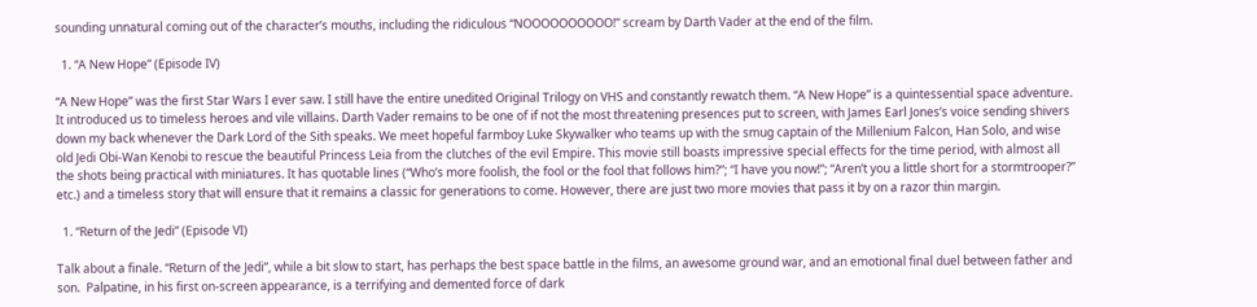sounding unnatural coming out of the character’s mouths, including the ridiculous “NOOOOOOOOOO!” scream by Darth Vader at the end of the film.

  1. “A New Hope” (Episode IV)

“A New Hope” was the first Star Wars I ever saw. I still have the entire unedited Original Trilogy on VHS and constantly rewatch them. “A New Hope” is a quintessential space adventure. It introduced us to timeless heroes and vile villains. Darth Vader remains to be one of if not the most threatening presences put to screen, with James Earl Jones’s voice sending shivers down my back whenever the Dark Lord of the Sith speaks. We meet hopeful farmboy Luke Skywalker who teams up with the smug captain of the Millenium Falcon, Han Solo, and wise old Jedi Obi-Wan Kenobi to rescue the beautiful Princess Leia from the clutches of the evil Empire. This movie still boasts impressive special effects for the time period, with almost all the shots being practical with miniatures. It has quotable lines (“Who’s more foolish, the fool or the fool that follows him?”; “I have you now!”; “Aren’t you a little short for a stormtrooper?” etc.) and a timeless story that will ensure that it remains a classic for generations to come. However, there are just two more movies that pass it by on a razor thin margin.

  1. “Return of the Jedi” (Episode VI)

Talk about a finale. “Return of the Jedi”, while a bit slow to start, has perhaps the best space battle in the films, an awesome ground war, and an emotional final duel between father and son.  Palpatine, in his first on-screen appearance, is a terrifying and demented force of dark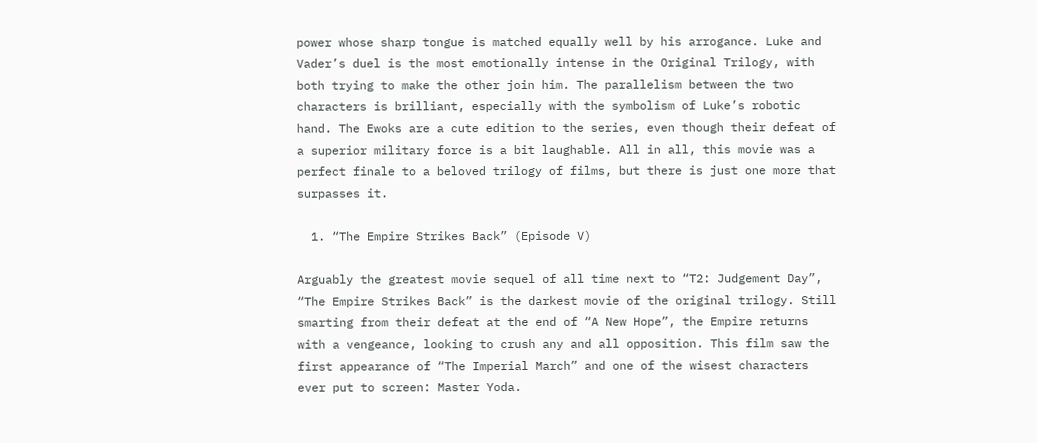power whose sharp tongue is matched equally well by his arrogance. Luke and Vader’s duel is the most emotionally intense in the Original Trilogy, with both trying to make the other join him. The parallelism between the two characters is brilliant, especially with the symbolism of Luke’s robotic hand. The Ewoks are a cute edition to the series, even though their defeat of a superior military force is a bit laughable. All in all, this movie was a perfect finale to a beloved trilogy of films, but there is just one more that surpasses it.

  1. “The Empire Strikes Back” (Episode V)

Arguably the greatest movie sequel of all time next to “T2: Judgement Day”, “The Empire Strikes Back” is the darkest movie of the original trilogy. Still smarting from their defeat at the end of “A New Hope”, the Empire returns with a vengeance, looking to crush any and all opposition. This film saw the first appearance of “The Imperial March” and one of the wisest characters ever put to screen: Master Yoda.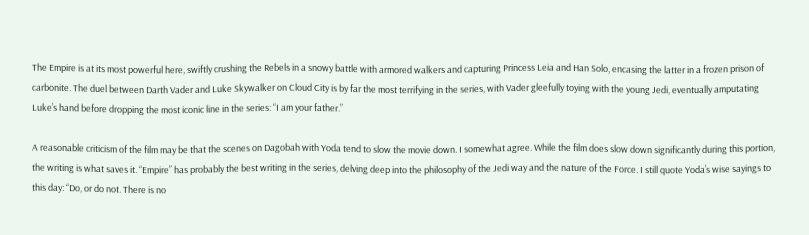The Empire is at its most powerful here, swiftly crushing the Rebels in a snowy battle with armored walkers and capturing Princess Leia and Han Solo, encasing the latter in a frozen prison of carbonite. The duel between Darth Vader and Luke Skywalker on Cloud City is by far the most terrifying in the series, with Vader gleefully toying with the young Jedi, eventually amputating Luke’s hand before dropping the most iconic line in the series: “I am your father.”

A reasonable criticism of the film may be that the scenes on Dagobah with Yoda tend to slow the movie down. I somewhat agree. While the film does slow down significantly during this portion, the writing is what saves it. “Empire” has probably the best writing in the series, delving deep into the philosophy of the Jedi way and the nature of the Force. I still quote Yoda’s wise sayings to this day: “Do, or do not. There is no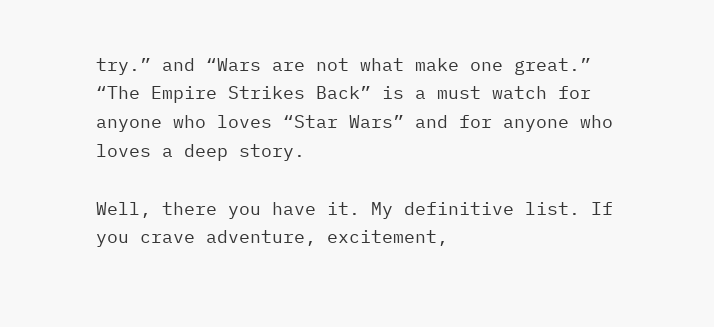try.” and “Wars are not what make one great.” “The Empire Strikes Back” is a must watch for anyone who loves “Star Wars” and for anyone who loves a deep story.

Well, there you have it. My definitive list. If you crave adventure, excitement,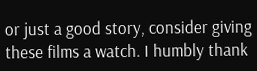or just a good story, consider giving these films a watch. I humbly thank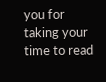you for taking your time to read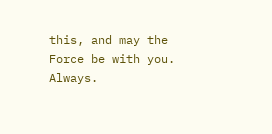this, and may the Force be with you. Always.